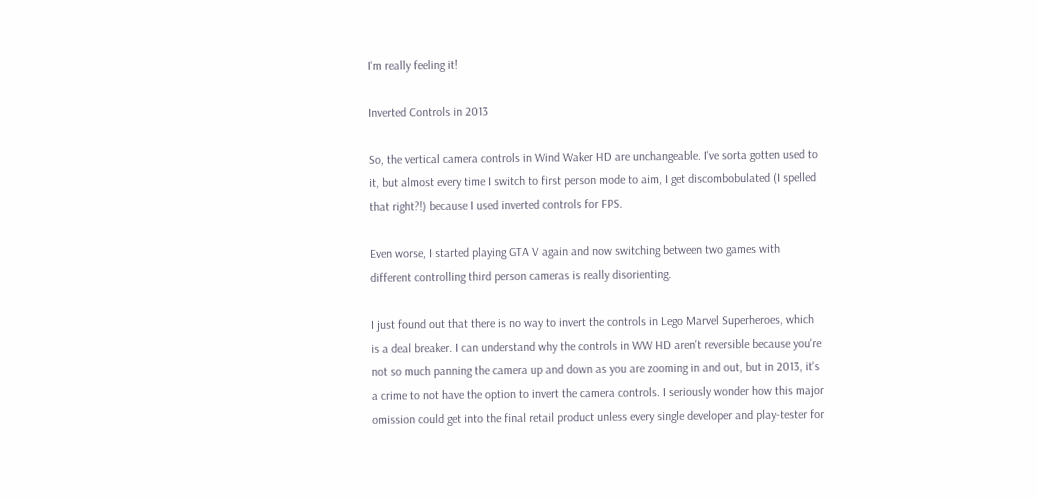I'm really feeling it!

Inverted Controls in 2013

So, the vertical camera controls in Wind Waker HD are unchangeable. I've sorta gotten used to it, but almost every time I switch to first person mode to aim, I get discombobulated (I spelled that right?!) because I used inverted controls for FPS.

Even worse, I started playing GTA V again and now switching between two games with different controlling third person cameras is really disorienting.

I just found out that there is no way to invert the controls in Lego Marvel Superheroes, which is a deal breaker. I can understand why the controls in WW HD aren't reversible because you're not so much panning the camera up and down as you are zooming in and out, but in 2013, it's a crime to not have the option to invert the camera controls. I seriously wonder how this major omission could get into the final retail product unless every single developer and play-tester for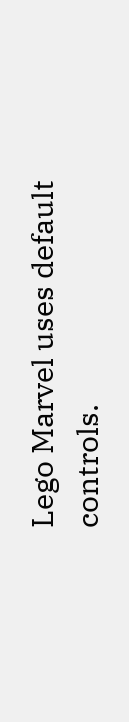Lego Marvel uses default controls.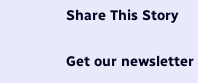Share This Story

Get our newsletter